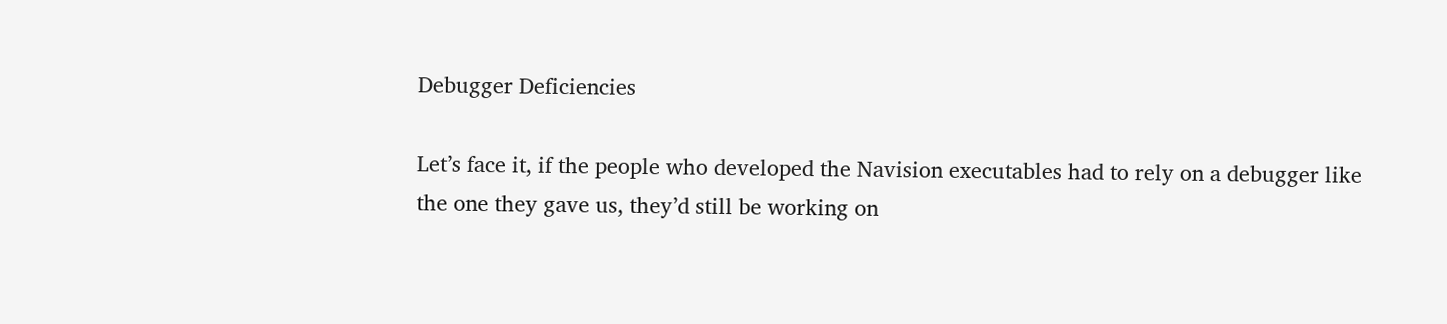Debugger Deficiencies

Let’s face it, if the people who developed the Navision executables had to rely on a debugger like the one they gave us, they’d still be working on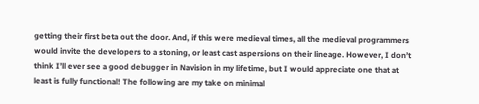getting their first beta out the door. And, if this were medieval times, all the medieval programmers would invite the developers to a stoning, or least cast aspersions on their lineage. However, I don’t think I’ll ever see a good debugger in Navision in my lifetime, but I would appreciate one that at least is fully functional! The following are my take on minimal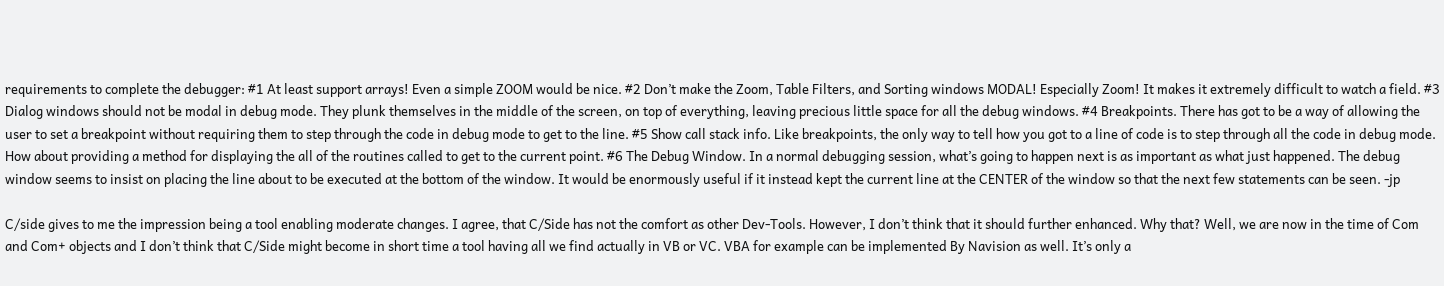requirements to complete the debugger: #1 At least support arrays! Even a simple ZOOM would be nice. #2 Don’t make the Zoom, Table Filters, and Sorting windows MODAL! Especially Zoom! It makes it extremely difficult to watch a field. #3 Dialog windows should not be modal in debug mode. They plunk themselves in the middle of the screen, on top of everything, leaving precious little space for all the debug windows. #4 Breakpoints. There has got to be a way of allowing the user to set a breakpoint without requiring them to step through the code in debug mode to get to the line. #5 Show call stack info. Like breakpoints, the only way to tell how you got to a line of code is to step through all the code in debug mode. How about providing a method for displaying the all of the routines called to get to the current point. #6 The Debug Window. In a normal debugging session, what’s going to happen next is as important as what just happened. The debug window seems to insist on placing the line about to be executed at the bottom of the window. It would be enormously useful if it instead kept the current line at the CENTER of the window so that the next few statements can be seen. -jp

C/side gives to me the impression being a tool enabling moderate changes. I agree, that C/Side has not the comfort as other Dev-Tools. However, I don’t think that it should further enhanced. Why that? Well, we are now in the time of Com and Com+ objects and I don’t think that C/Side might become in short time a tool having all we find actually in VB or VC. VBA for example can be implemented By Navision as well. It’s only a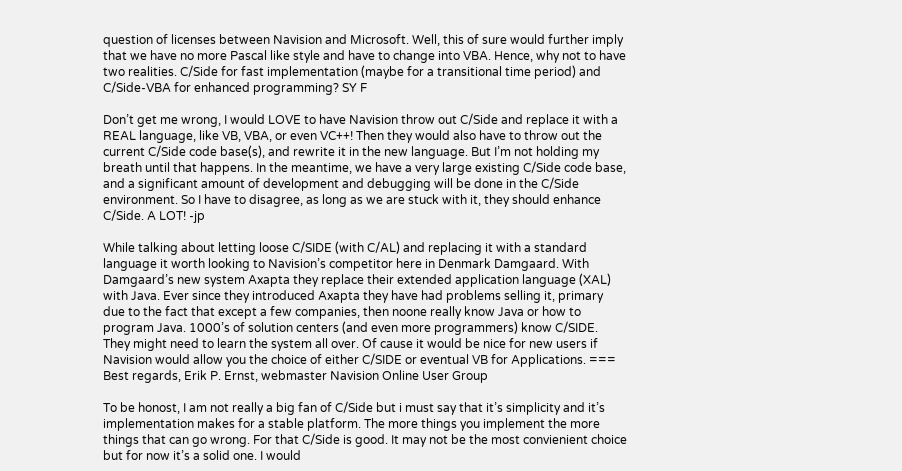question of licenses between Navision and Microsoft. Well, this of sure would further imply that we have no more Pascal like style and have to change into VBA. Hence, why not to have two realities. C/Side for fast implementation (maybe for a transitional time period) and C/Side-VBA for enhanced programming? SY F

Don’t get me wrong, I would LOVE to have Navision throw out C/Side and replace it with a REAL language, like VB, VBA, or even VC++! Then they would also have to throw out the current C/Side code base(s), and rewrite it in the new language. But I’m not holding my breath until that happens. In the meantime, we have a very large existing C/Side code base, and a significant amount of development and debugging will be done in the C/Side environment. So I have to disagree, as long as we are stuck with it, they should enhance C/Side. A LOT! -jp

While talking about letting loose C/SIDE (with C/AL) and replacing it with a standard language it worth looking to Navision’s competitor here in Denmark Damgaard. With Damgaard’s new system Axapta they replace their extended application language (XAL) with Java. Ever since they introduced Axapta they have had problems selling it, primary due to the fact that except a few companies, then noone really know Java or how to program Java. 1000’s of solution centers (and even more programmers) know C/SIDE. They might need to learn the system all over. Of cause it would be nice for new users if Navision would allow you the choice of either C/SIDE or eventual VB for Applications. === Best regards, Erik P. Ernst, webmaster Navision Online User Group

To be honost, I am not really a big fan of C/Side but i must say that it’s simplicity and it’s implementation makes for a stable platform. The more things you implement the more things that can go wrong. For that C/Side is good. It may not be the most convienient choice but for now it’s a solid one. I would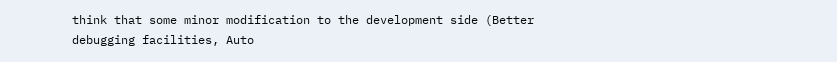think that some minor modification to the development side (Better debugging facilities, Auto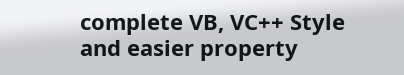complete VB, VC++ Style and easier property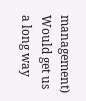management) Would get us a long way